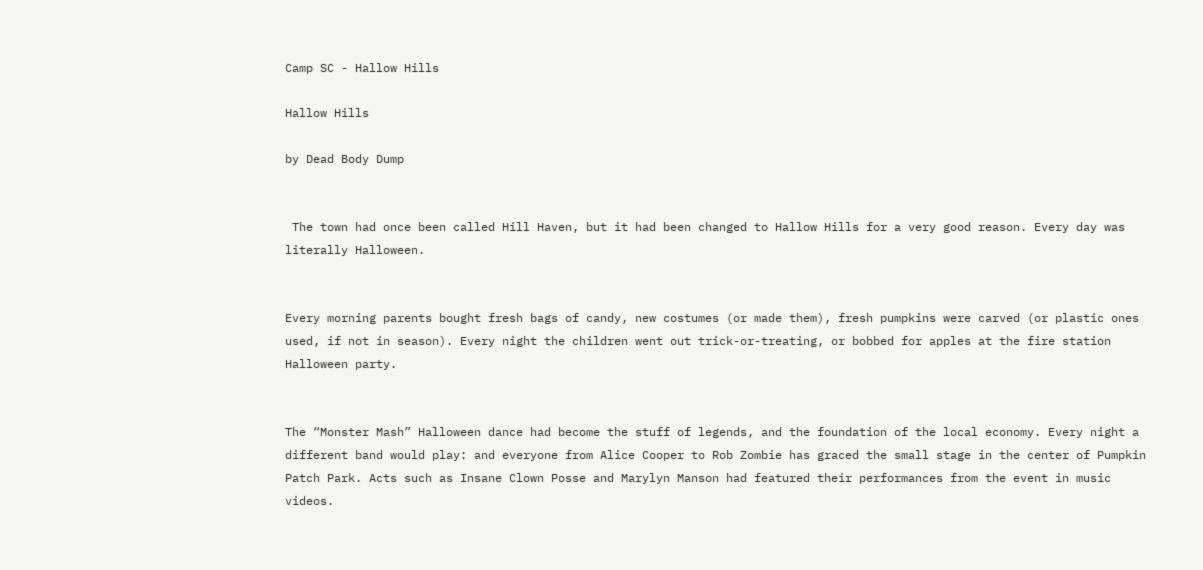Camp SC - Hallow Hills

Hallow Hills

by Dead Body Dump


 The town had once been called Hill Haven, but it had been changed to Hallow Hills for a very good reason. Every day was literally Halloween.


Every morning parents bought fresh bags of candy, new costumes (or made them), fresh pumpkins were carved (or plastic ones used, if not in season). Every night the children went out trick-or-treating, or bobbed for apples at the fire station Halloween party.


The “Monster Mash” Halloween dance had become the stuff of legends, and the foundation of the local economy. Every night a different band would play: and everyone from Alice Cooper to Rob Zombie has graced the small stage in the center of Pumpkin Patch Park. Acts such as Insane Clown Posse and Marylyn Manson had featured their performances from the event in music videos.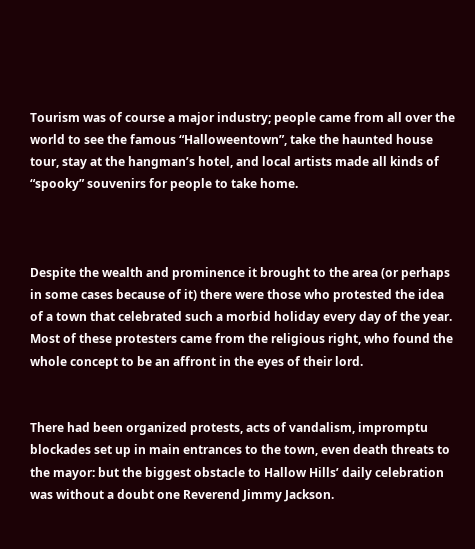Tourism was of course a major industry; people came from all over the world to see the famous “Halloweentown”, take the haunted house tour, stay at the hangman’s hotel, and local artists made all kinds of “spooky” souvenirs for people to take home.



Despite the wealth and prominence it brought to the area (or perhaps in some cases because of it) there were those who protested the idea of a town that celebrated such a morbid holiday every day of the year. Most of these protesters came from the religious right, who found the whole concept to be an affront in the eyes of their lord.


There had been organized protests, acts of vandalism, impromptu blockades set up in main entrances to the town, even death threats to the mayor: but the biggest obstacle to Hallow Hills’ daily celebration was without a doubt one Reverend Jimmy Jackson.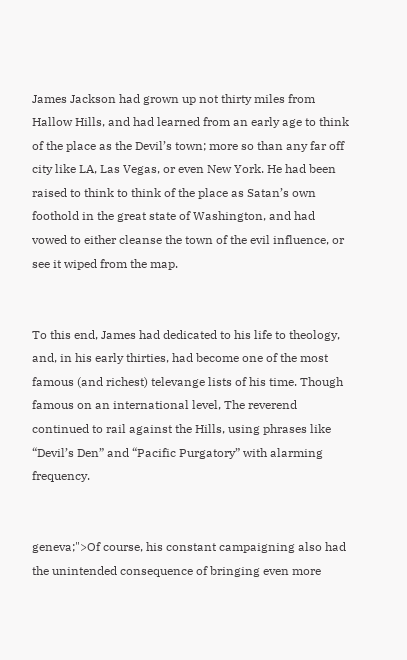James Jackson had grown up not thirty miles from Hallow Hills, and had learned from an early age to think of the place as the Devil’s town; more so than any far off city like LA, Las Vegas, or even New York. He had been raised to think to think of the place as Satan’s own foothold in the great state of Washington, and had vowed to either cleanse the town of the evil influence, or see it wiped from the map.


To this end, James had dedicated to his life to theology, and, in his early thirties, had become one of the most famous (and richest) televange lists of his time. Though famous on an international level, The reverend continued to rail against the Hills, using phrases like “Devil’s Den” and “Pacific Purgatory” with alarming frequency.


geneva;">Of course, his constant campaigning also had the unintended consequence of bringing even more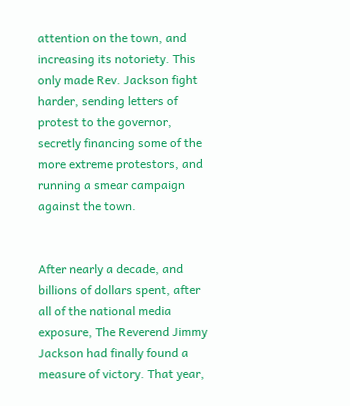attention on the town, and increasing its notoriety. This only made Rev. Jackson fight harder, sending letters of protest to the governor, secretly financing some of the more extreme protestors, and running a smear campaign against the town.


After nearly a decade, and billions of dollars spent, after all of the national media exposure, The Reverend Jimmy Jackson had finally found a measure of victory. That year,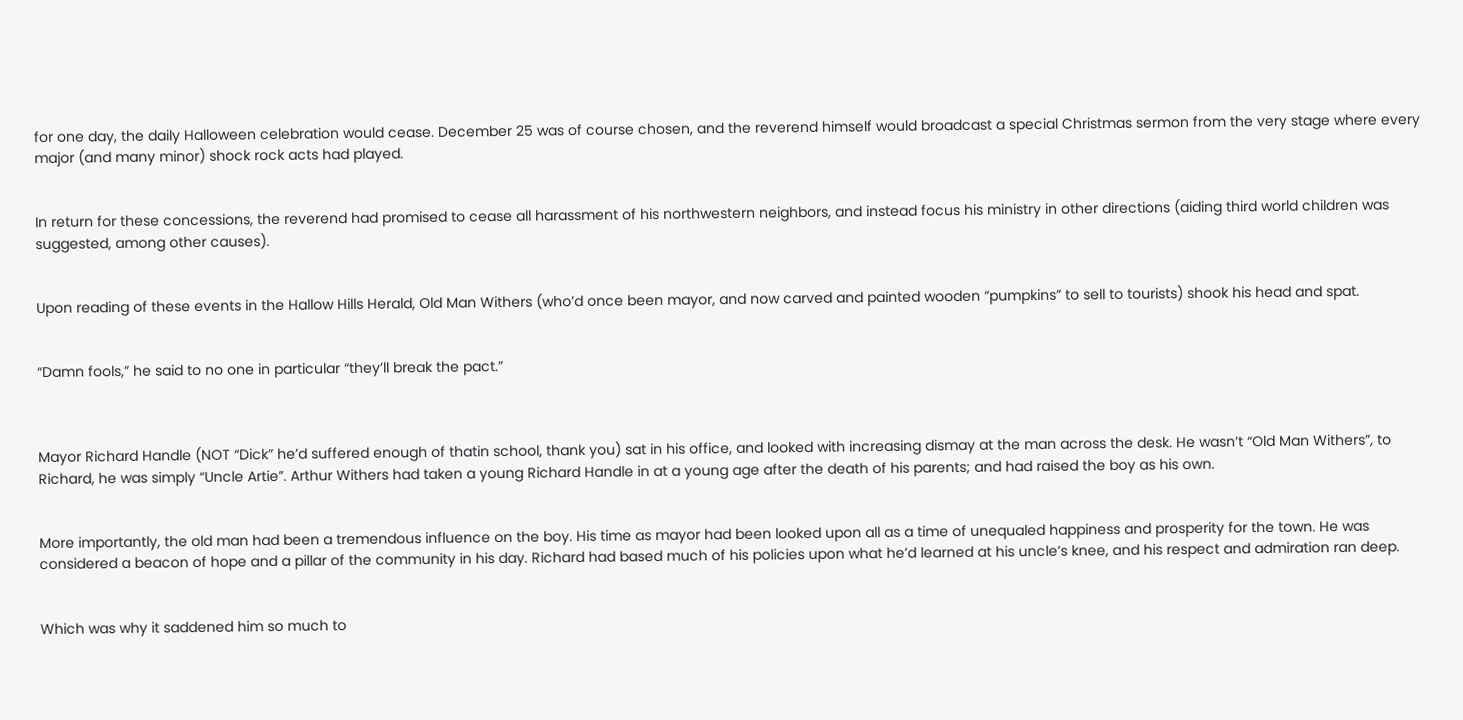for one day, the daily Halloween celebration would cease. December 25 was of course chosen, and the reverend himself would broadcast a special Christmas sermon from the very stage where every major (and many minor) shock rock acts had played.


In return for these concessions, the reverend had promised to cease all harassment of his northwestern neighbors, and instead focus his ministry in other directions (aiding third world children was suggested, among other causes).


Upon reading of these events in the Hallow Hills Herald, Old Man Withers (who’d once been mayor, and now carved and painted wooden “pumpkins” to sell to tourists) shook his head and spat.


“Damn fools,” he said to no one in particular “they’ll break the pact.”



Mayor Richard Handle (NOT “Dick” he’d suffered enough of thatin school, thank you) sat in his office, and looked with increasing dismay at the man across the desk. He wasn’t “Old Man Withers”, to Richard, he was simply “Uncle Artie”. Arthur Withers had taken a young Richard Handle in at a young age after the death of his parents; and had raised the boy as his own.


More importantly, the old man had been a tremendous influence on the boy. His time as mayor had been looked upon all as a time of unequaled happiness and prosperity for the town. He was considered a beacon of hope and a pillar of the community in his day. Richard had based much of his policies upon what he’d learned at his uncle’s knee, and his respect and admiration ran deep.


Which was why it saddened him so much to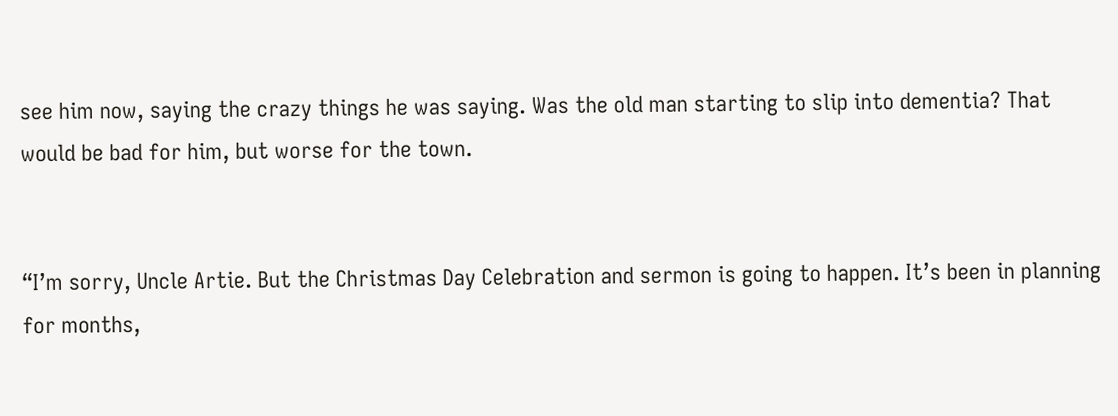see him now, saying the crazy things he was saying. Was the old man starting to slip into dementia? That would be bad for him, but worse for the town.


“I’m sorry, Uncle Artie. But the Christmas Day Celebration and sermon is going to happen. It’s been in planning for months,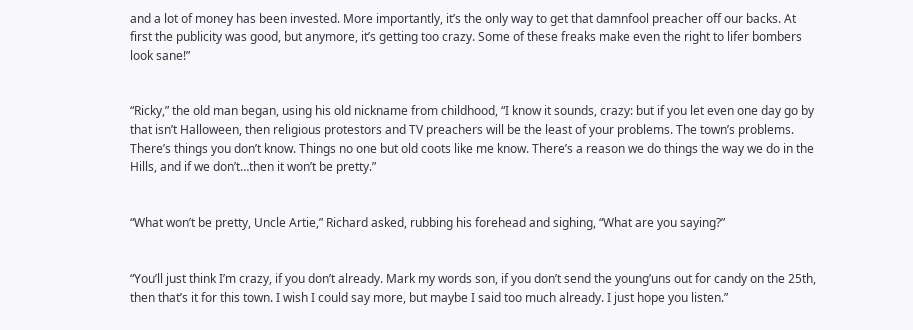and a lot of money has been invested. More importantly, it’s the only way to get that damnfool preacher off our backs. At first the publicity was good, but anymore, it’s getting too crazy. Some of these freaks make even the right to lifer bombers look sane!”


“Ricky,” the old man began, using his old nickname from childhood, “I know it sounds, crazy: but if you let even one day go by that isn’t Halloween, then religious protestors and TV preachers will be the least of your problems. The town’s problems. There’s things you don’t know. Things no one but old coots like me know. There’s a reason we do things the way we do in the Hills, and if we don’t…then it won’t be pretty.”


“What won’t be pretty, Uncle Artie,” Richard asked, rubbing his forehead and sighing, “What are you saying?”


“You’ll just think I’m crazy, if you don’t already. Mark my words son, if you don’t send the young’uns out for candy on the 25th, then that’s it for this town. I wish I could say more, but maybe I said too much already. I just hope you listen.”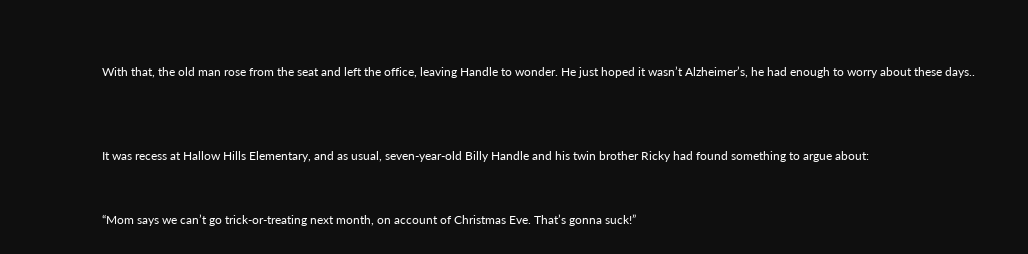With that, the old man rose from the seat and left the office, leaving Handle to wonder. He just hoped it wasn’t Alzheimer’s, he had enough to worry about these days..



It was recess at Hallow Hills Elementary, and as usual, seven-year-old Billy Handle and his twin brother Ricky had found something to argue about:


“Mom says we can’t go trick-or-treating next month, on account of Christmas Eve. That’s gonna suck!”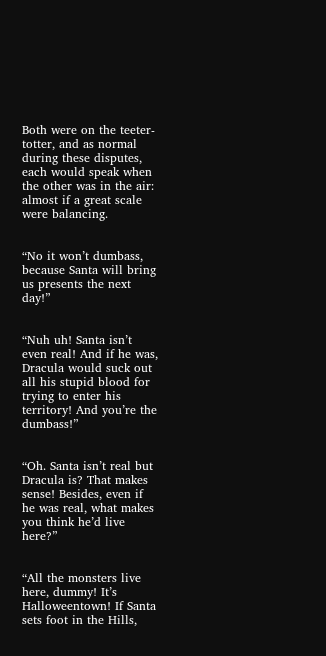Both were on the teeter-totter, and as normal during these disputes, each would speak when the other was in the air: almost if a great scale were balancing.


“No it won’t dumbass, because Santa will bring us presents the next day!”


“Nuh uh! Santa isn’t even real! And if he was, Dracula would suck out all his stupid blood for trying to enter his territory! And you’re the dumbass!”


“Oh. Santa isn’t real but Dracula is? That makes sense! Besides, even if he was real, what makes you think he’d live here?”


“All the monsters live here, dummy! It’s Halloweentown! If Santa sets foot in the Hills,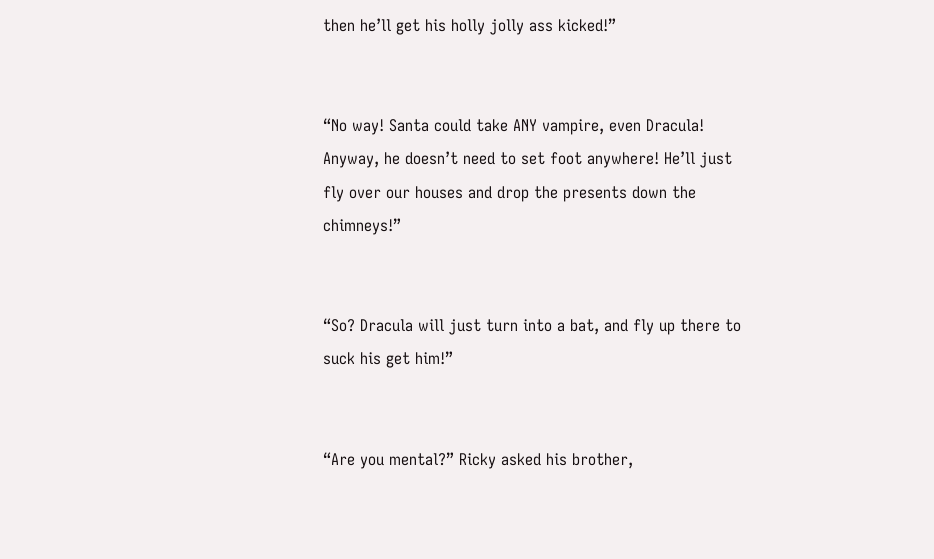then he’ll get his holly jolly ass kicked!”


“No way! Santa could take ANY vampire, even Dracula! Anyway, he doesn’t need to set foot anywhere! He’ll just fly over our houses and drop the presents down the chimneys!”


“So? Dracula will just turn into a bat, and fly up there to suck his get him!”


“Are you mental?” Ricky asked his brother,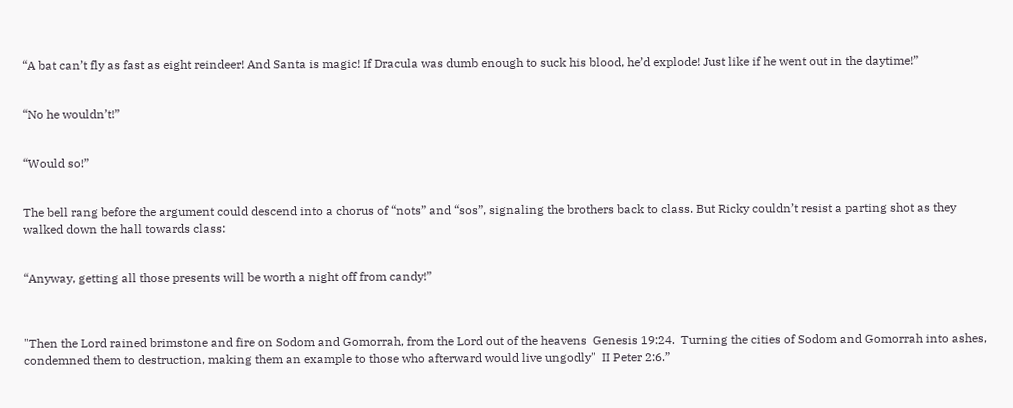“A bat can’t fly as fast as eight reindeer! And Santa is magic! If Dracula was dumb enough to suck his blood, he’d explode! Just like if he went out in the daytime!”


“No he wouldn’t!”


“Would so!”


The bell rang before the argument could descend into a chorus of “nots” and “sos”, signaling the brothers back to class. But Ricky couldn’t resist a parting shot as they walked down the hall towards class:


“Anyway, getting all those presents will be worth a night off from candy!”



"Then the Lord rained brimstone and fire on Sodom and Gomorrah, from the Lord out of the heavens  Genesis 19:24.  Turning the cities of Sodom and Gomorrah into ashes, condemned them to destruction, making them an example to those who afterward would live ungodly"  II Peter 2:6.”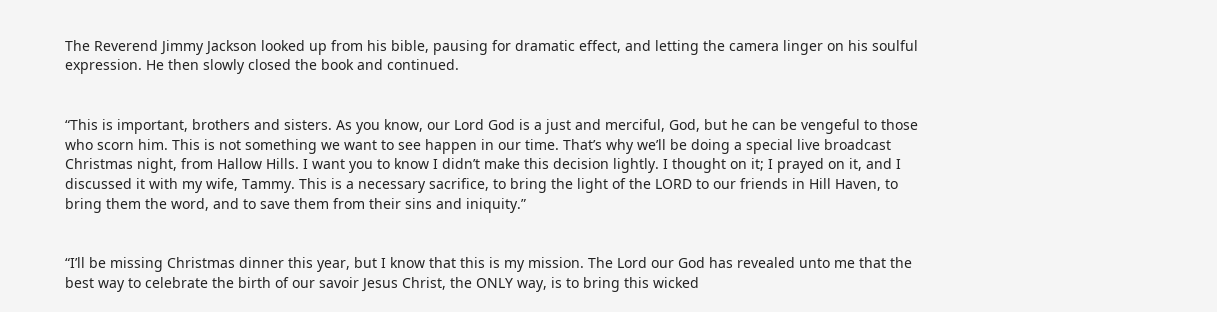The Reverend Jimmy Jackson looked up from his bible, pausing for dramatic effect, and letting the camera linger on his soulful expression. He then slowly closed the book and continued.


“This is important, brothers and sisters. As you know, our Lord God is a just and merciful, God, but he can be vengeful to those who scorn him. This is not something we want to see happen in our time. That’s why we’ll be doing a special live broadcast Christmas night, from Hallow Hills. I want you to know I didn’t make this decision lightly. I thought on it; I prayed on it, and I discussed it with my wife, Tammy. This is a necessary sacrifice, to bring the light of the LORD to our friends in Hill Haven, to bring them the word, and to save them from their sins and iniquity.”


“I’ll be missing Christmas dinner this year, but I know that this is my mission. The Lord our God has revealed unto me that the best way to celebrate the birth of our savoir Jesus Christ, the ONLY way, is to bring this wicked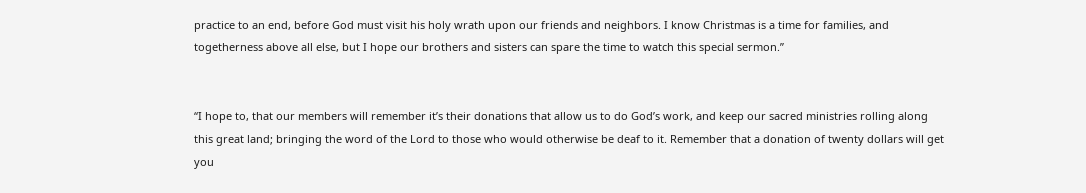practice to an end, before God must visit his holy wrath upon our friends and neighbors. I know Christmas is a time for families, and togetherness above all else, but I hope our brothers and sisters can spare the time to watch this special sermon.”


“I hope to, that our members will remember it’s their donations that allow us to do God’s work, and keep our sacred ministries rolling along this great land; bringing the word of the Lord to those who would otherwise be deaf to it. Remember that a donation of twenty dollars will get you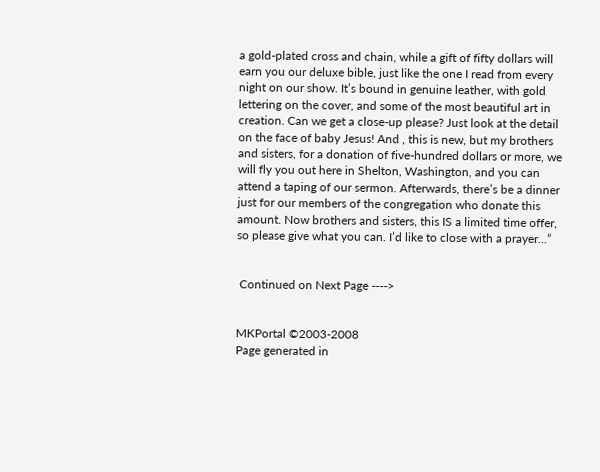a gold-plated cross and chain, while a gift of fifty dollars will earn you our deluxe bible, just like the one I read from every night on our show. It’s bound in genuine leather, with gold lettering on the cover, and some of the most beautiful art in creation. Can we get a close-up please? Just look at the detail on the face of baby Jesus! And , this is new, but my brothers and sisters, for a donation of five-hundred dollars or more, we will fly you out here in Shelton, Washington, and you can attend a taping of our sermon. Afterwards, there’s be a dinner just for our members of the congregation who donate this amount. Now brothers and sisters, this IS a limited time offer, so please give what you can. I’d like to close with a prayer…”


 Continued on Next Page ---->


MKPortal ©2003-2008
Page generated in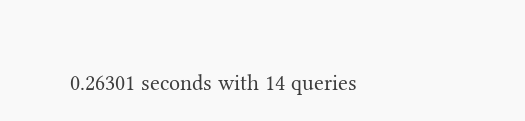0.26301 seconds with 14 queries